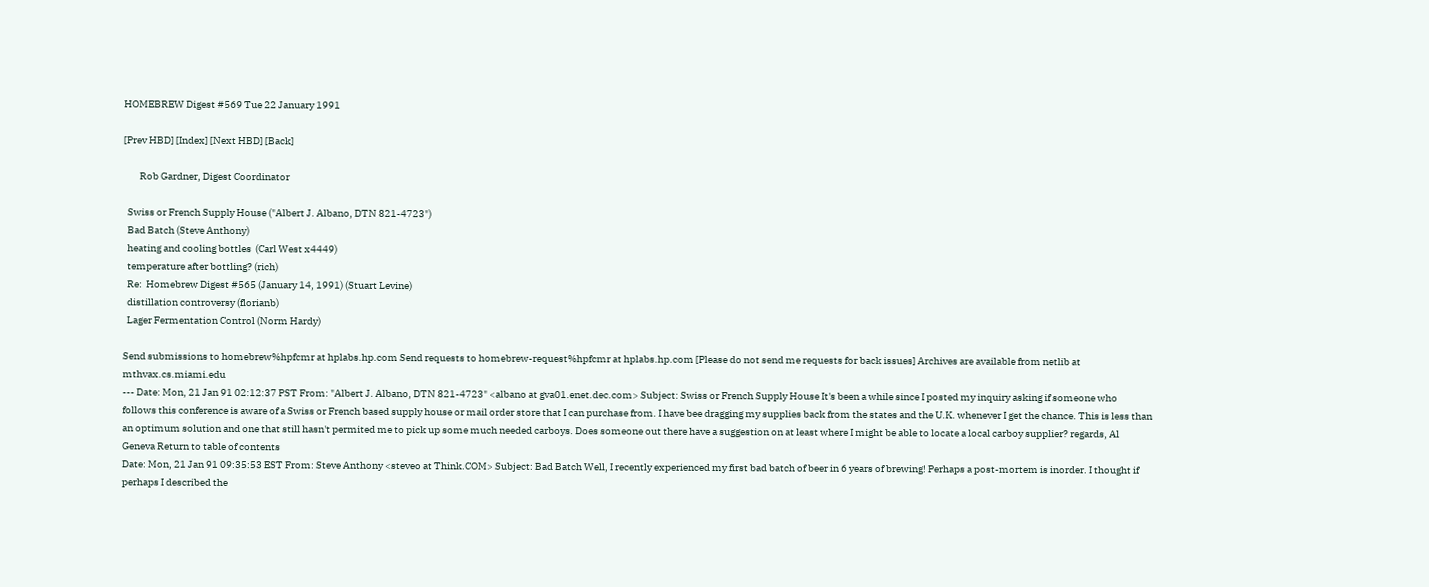HOMEBREW Digest #569 Tue 22 January 1991

[Prev HBD] [Index] [Next HBD] [Back]

        Rob Gardner, Digest Coordinator

  Swiss or French Supply House ("Albert J. Albano, DTN 821-4723")
  Bad Batch (Steve Anthony)
  heating and cooling bottles  (Carl West x4449)
  temperature after bottling? (rich)
  Re:  Homebrew Digest #565 (January 14, 1991) (Stuart Levine)
  distillation controversy (florianb)
  Lager Fermentation Control (Norm Hardy)

Send submissions to homebrew%hpfcmr at hplabs.hp.com Send requests to homebrew-request%hpfcmr at hplabs.hp.com [Please do not send me requests for back issues] Archives are available from netlib at mthvax.cs.miami.edu
--- Date: Mon, 21 Jan 91 02:12:37 PST From: "Albert J. Albano, DTN 821-4723" <albano at gva01.enet.dec.com> Subject: Swiss or French Supply House It's been a while since I posted my inquiry asking if someone who follows this conference is aware of a Swiss or French based supply house or mail order store that I can purchase from. I have bee dragging my supplies back from the states and the U.K. whenever I get the chance. This is less than an optimum solution and one that still hasn't permited me to pick up some much needed carboys. Does someone out there have a suggestion on at least where I might be able to locate a local carboy supplier? regards, Al Geneva Return to table of contents
Date: Mon, 21 Jan 91 09:35:53 EST From: Steve Anthony <steveo at Think.COM> Subject: Bad Batch Well, I recently experienced my first bad batch of beer in 6 years of brewing! Perhaps a post-mortem is inorder. I thought if perhaps I described the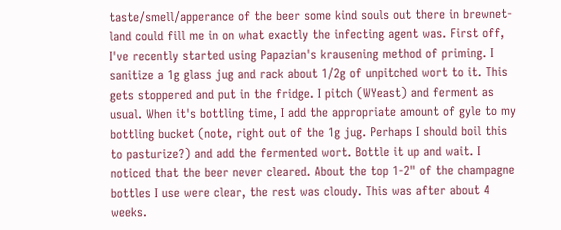taste/smell/apperance of the beer some kind souls out there in brewnet-land could fill me in on what exactly the infecting agent was. First off, I've recently started using Papazian's krausening method of priming. I sanitize a 1g glass jug and rack about 1/2g of unpitched wort to it. This gets stoppered and put in the fridge. I pitch (WYeast) and ferment as usual. When it's bottling time, I add the appropriate amount of gyle to my bottling bucket (note, right out of the 1g jug. Perhaps I should boil this to pasturize?) and add the fermented wort. Bottle it up and wait. I noticed that the beer never cleared. About the top 1-2" of the champagne bottles I use were clear, the rest was cloudy. This was after about 4 weeks.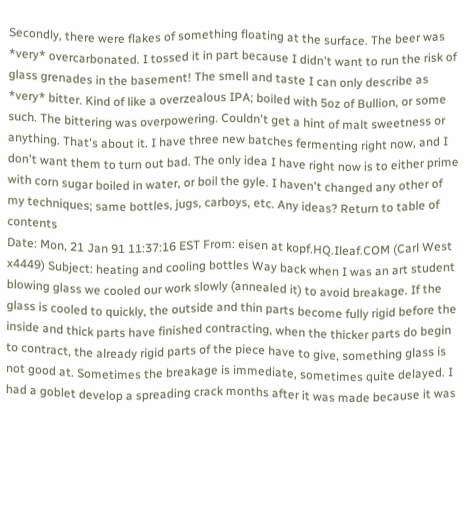Secondly, there were flakes of something floating at the surface. The beer was *very* overcarbonated. I tossed it in part because I didn't want to run the risk of glass grenades in the basement! The smell and taste I can only describe as *very* bitter. Kind of like a overzealous IPA; boiled with 5oz of Bullion, or some such. The bittering was overpowering. Couldn't get a hint of malt sweetness or anything. That's about it. I have three new batches fermenting right now, and I don't want them to turn out bad. The only idea I have right now is to either prime with corn sugar boiled in water, or boil the gyle. I haven't changed any other of my techniques; same bottles, jugs, carboys, etc. Any ideas? Return to table of contents
Date: Mon, 21 Jan 91 11:37:16 EST From: eisen at kopf.HQ.Ileaf.COM (Carl West x4449) Subject: heating and cooling bottles Way back when I was an art student blowing glass we cooled our work slowly (annealed it) to avoid breakage. If the glass is cooled to quickly, the outside and thin parts become fully rigid before the inside and thick parts have finished contracting, when the thicker parts do begin to contract, the already rigid parts of the piece have to give, something glass is not good at. Sometimes the breakage is immediate, sometimes quite delayed. I had a goblet develop a spreading crack months after it was made because it was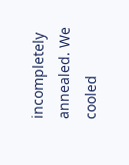incompletely annealed. We cooled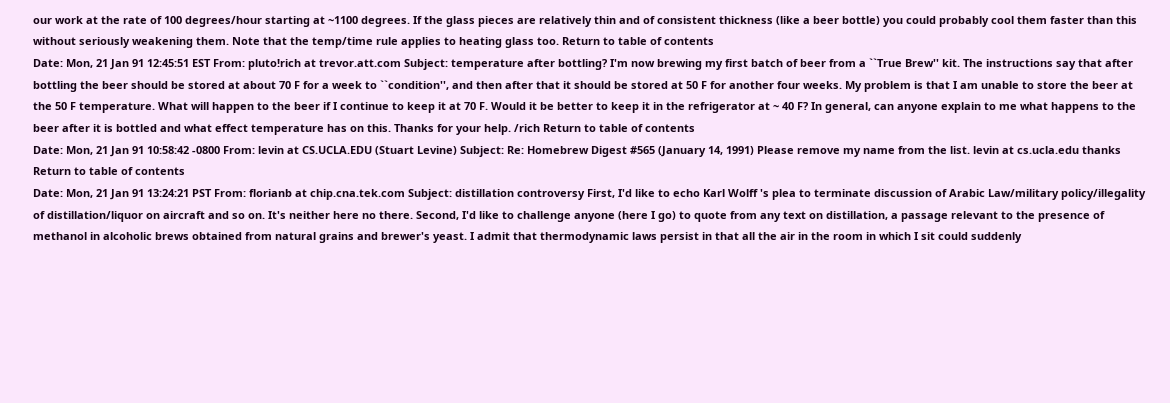our work at the rate of 100 degrees/hour starting at ~1100 degrees. If the glass pieces are relatively thin and of consistent thickness (like a beer bottle) you could probably cool them faster than this without seriously weakening them. Note that the temp/time rule applies to heating glass too. Return to table of contents
Date: Mon, 21 Jan 91 12:45:51 EST From: pluto!rich at trevor.att.com Subject: temperature after bottling? I'm now brewing my first batch of beer from a ``True Brew'' kit. The instructions say that after bottling the beer should be stored at about 70 F for a week to ``condition'', and then after that it should be stored at 50 F for another four weeks. My problem is that I am unable to store the beer at the 50 F temperature. What will happen to the beer if I continue to keep it at 70 F. Would it be better to keep it in the refrigerator at ~ 40 F? In general, can anyone explain to me what happens to the beer after it is bottled and what effect temperature has on this. Thanks for your help. /rich Return to table of contents
Date: Mon, 21 Jan 91 10:58:42 -0800 From: levin at CS.UCLA.EDU (Stuart Levine) Subject: Re: Homebrew Digest #565 (January 14, 1991) Please remove my name from the list. levin at cs.ucla.edu thanks Return to table of contents
Date: Mon, 21 Jan 91 13:24:21 PST From: florianb at chip.cna.tek.com Subject: distillation controversy First, I'd like to echo Karl Wolff 's plea to terminate discussion of Arabic Law/military policy/illegality of distillation/liquor on aircraft and so on. It's neither here no there. Second, I'd like to challenge anyone (here I go) to quote from any text on distillation, a passage relevant to the presence of methanol in alcoholic brews obtained from natural grains and brewer's yeast. I admit that thermodynamic laws persist in that all the air in the room in which I sit could suddenly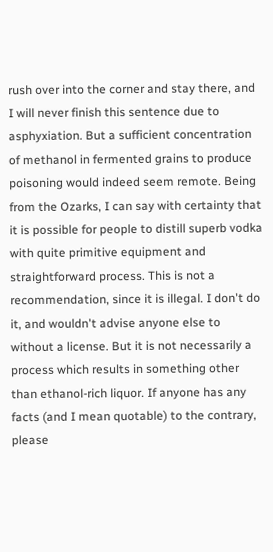rush over into the corner and stay there, and I will never finish this sentence due to asphyxiation. But a sufficient concentration of methanol in fermented grains to produce poisoning would indeed seem remote. Being from the Ozarks, I can say with certainty that it is possible for people to distill superb vodka with quite primitive equipment and straightforward process. This is not a recommendation, since it is illegal. I don't do it, and wouldn't advise anyone else to without a license. But it is not necessarily a process which results in something other than ethanol-rich liquor. If anyone has any facts (and I mean quotable) to the contrary, please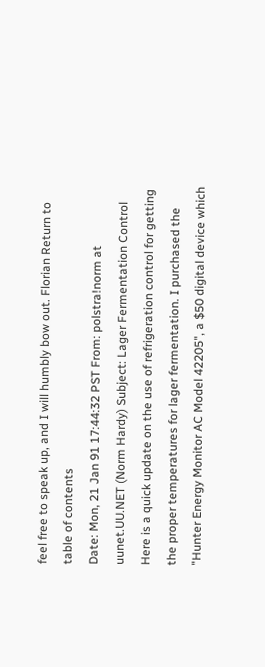feel free to speak up, and I will humbly bow out. Florian Return to table of contents
Date: Mon, 21 Jan 91 17:44:32 PST From: polstra!norm at uunet.UU.NET (Norm Hardy) Subject: Lager Fermentation Control Here is a quick update on the use of refrigeration control for getting the proper temperatures for lager fermentation. I purchased the "Hunter Energy Monitor AC Model 42205", a $50 digital device which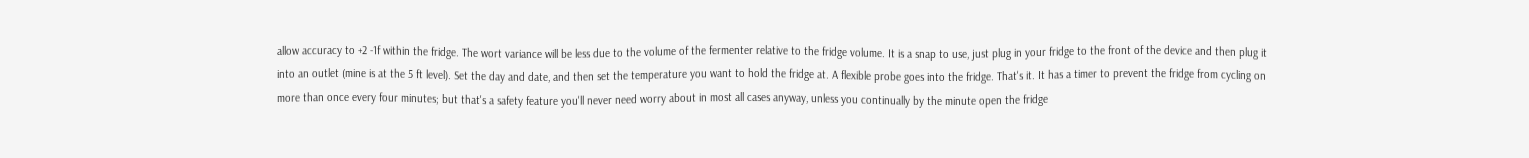allow accuracy to +2 -1f within the fridge. The wort variance will be less due to the volume of the fermenter relative to the fridge volume. It is a snap to use, just plug in your fridge to the front of the device and then plug it into an outlet (mine is at the 5 ft level). Set the day and date, and then set the temperature you want to hold the fridge at. A flexible probe goes into the fridge. That's it. It has a timer to prevent the fridge from cycling on more than once every four minutes; but that's a safety feature you'll never need worry about in most all cases anyway, unless you continually by the minute open the fridge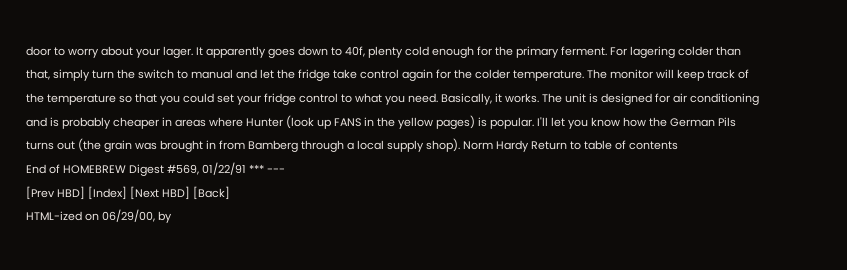door to worry about your lager. It apparently goes down to 40f, plenty cold enough for the primary ferment. For lagering colder than that, simply turn the switch to manual and let the fridge take control again for the colder temperature. The monitor will keep track of the temperature so that you could set your fridge control to what you need. Basically, it works. The unit is designed for air conditioning and is probably cheaper in areas where Hunter (look up FANS in the yellow pages) is popular. I'll let you know how the German Pils turns out (the grain was brought in from Bamberg through a local supply shop). Norm Hardy Return to table of contents
End of HOMEBREW Digest #569, 01/22/91 *** ---
[Prev HBD] [Index] [Next HBD] [Back]
HTML-ized on 06/29/00, by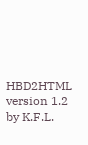HBD2HTML version 1.2 by K.F.L.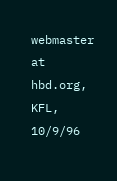webmaster at hbd.org, KFL, 10/9/96